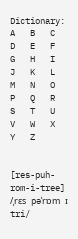Dictionary: A   B   C   D   E   F   G   H   I   J   K   L   M   N   O   P   Q   R   S   T   U   V   W   X   Y   Z


[res-puh-rom-i-tree] /ˌrɛs pəˈrɒm ɪ tri/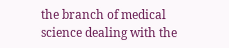the branch of medical science dealing with the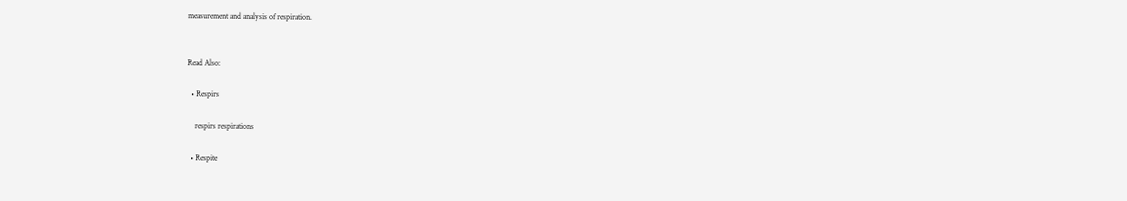measurement and analysis of respiration.


Read Also:

  • Respirs

    respirs respirations

  • Respite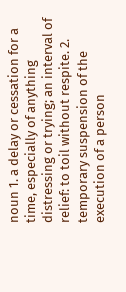noun 1. a delay or cessation for a time, especially of anything distressing or trying; an interval of relief: to toil without respite. 2. temporary suspension of the execution of a person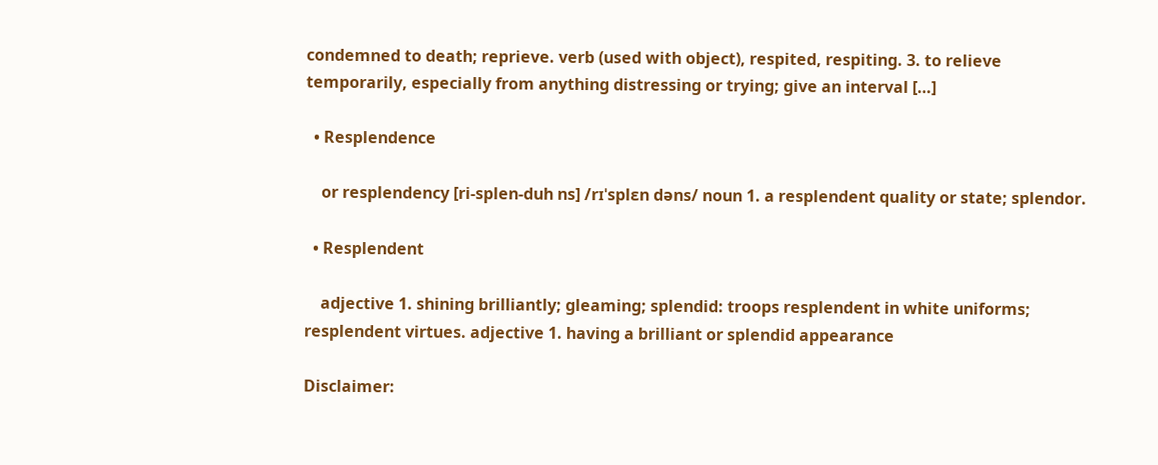condemned to death; reprieve. verb (used with object), respited, respiting. 3. to relieve temporarily, especially from anything distressing or trying; give an interval […]

  • Resplendence

    or resplendency [ri-splen-duh ns] /rɪˈsplɛn dəns/ noun 1. a resplendent quality or state; splendor.

  • Resplendent

    adjective 1. shining brilliantly; gleaming; splendid: troops resplendent in white uniforms; resplendent virtues. adjective 1. having a brilliant or splendid appearance

Disclaimer: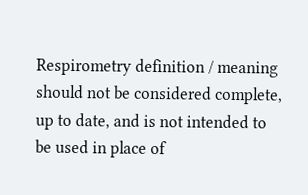Respirometry definition / meaning should not be considered complete, up to date, and is not intended to be used in place of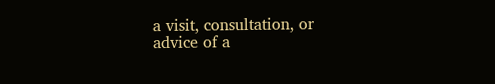a visit, consultation, or advice of a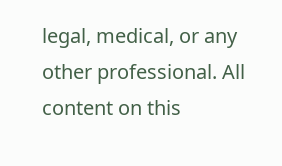legal, medical, or any other professional. All content on this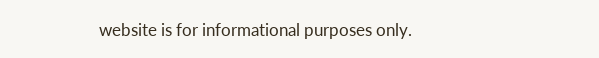website is for informational purposes only.